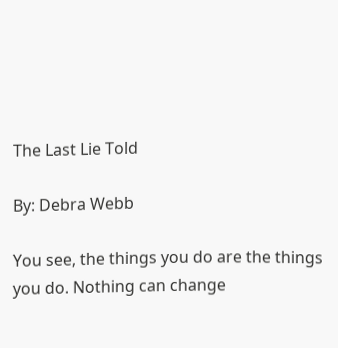The Last Lie Told

By: Debra Webb

You see, the things you do are the things you do. Nothing can change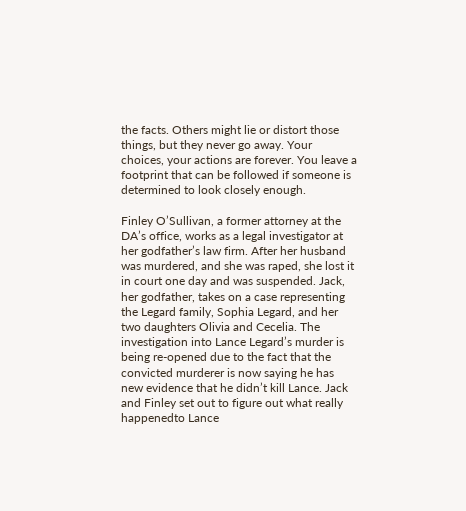the facts. Others might lie or distort those things, but they never go away. Your choices, your actions are forever. You leave a footprint that can be followed if someone is determined to look closely enough.

Finley O’Sullivan, a former attorney at the DA’s office, works as a legal investigator at her godfather’s law firm. After her husband was murdered, and she was raped, she lost it in court one day and was suspended. Jack, her godfather, takes on a case representing the Legard family, Sophia Legard, and her two daughters Olivia and Cecelia. The investigation into Lance Legard’s murder is being re-opened due to the fact that the convicted murderer is now saying he has new evidence that he didn’t kill Lance. Jack and Finley set out to figure out what really happenedto Lance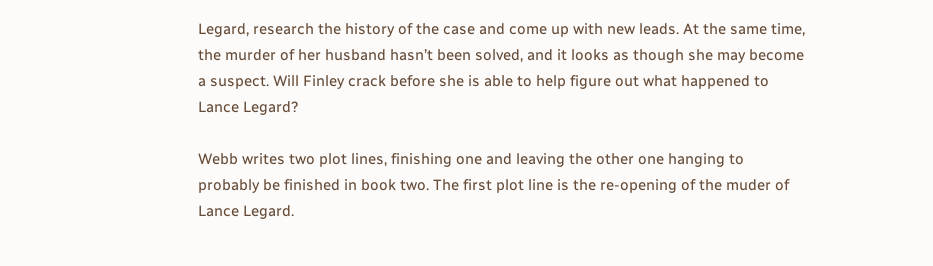Legard, research the history of the case and come up with new leads. At the same time, the murder of her husband hasn’t been solved, and it looks as though she may become a suspect. Will Finley crack before she is able to help figure out what happened to Lance Legard?

Webb writes two plot lines, finishing one and leaving the other one hanging to probably be finished in book two. The first plot line is the re-opening of the muder of Lance Legard.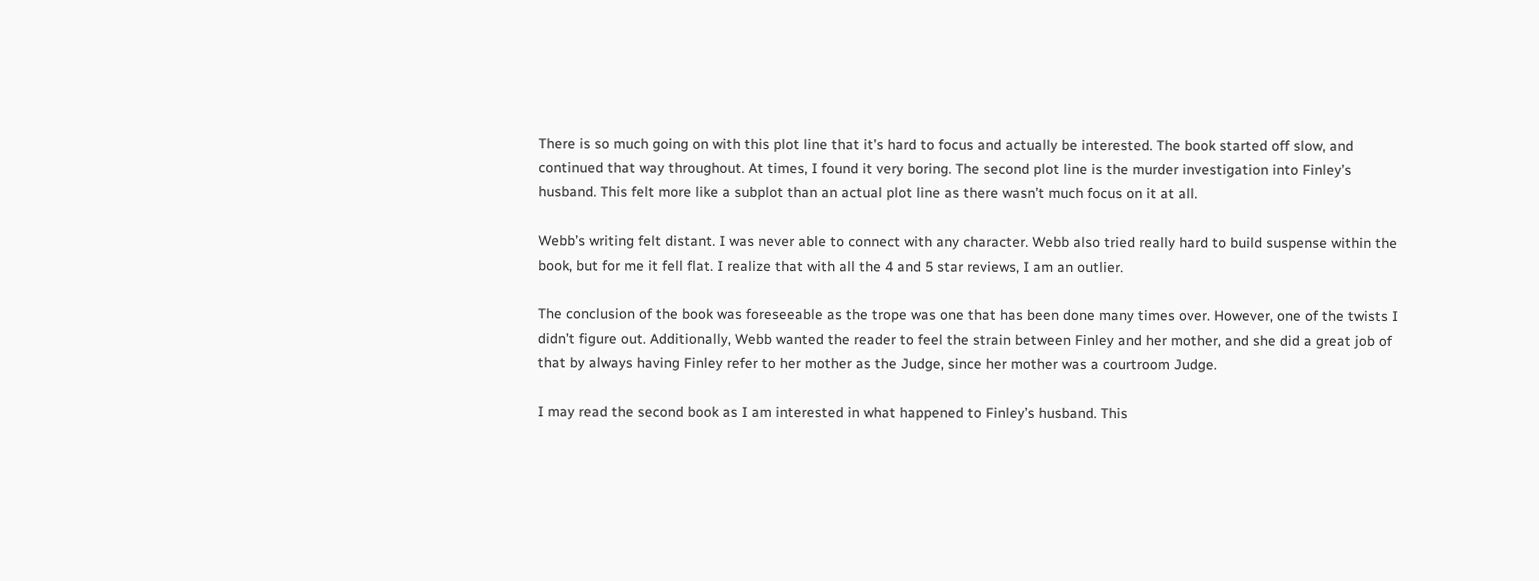There is so much going on with this plot line that it’s hard to focus and actually be interested. The book started off slow, and continued that way throughout. At times, I found it very boring. The second plot line is the murder investigation into Finley’s husband. This felt more like a subplot than an actual plot line as there wasn’t much focus on it at all.

Webb’s writing felt distant. I was never able to connect with any character. Webb also tried really hard to build suspense within the book, but for me it fell flat. I realize that with all the 4 and 5 star reviews, I am an outlier.

The conclusion of the book was foreseeable as the trope was one that has been done many times over. However, one of the twists I didn’t figure out. Additionally, Webb wanted the reader to feel the strain between Finley and her mother, and she did a great job of that by always having Finley refer to her mother as the Judge, since her mother was a courtroom Judge.

I may read the second book as I am interested in what happened to Finley’s husband. This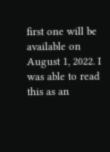first one will be available on August 1, 2022. I was able to read this as an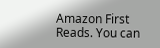Amazon First Reads. You can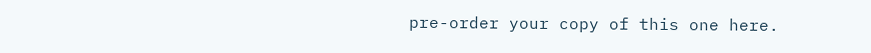pre-order your copy of this one here.